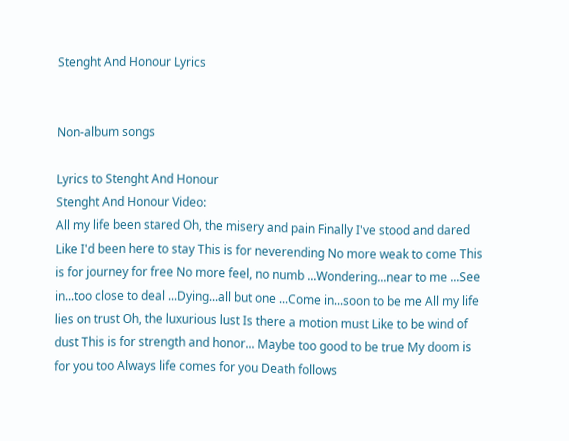Stenght And Honour Lyrics


Non-album songs

Lyrics to Stenght And Honour
Stenght And Honour Video:
All my life been stared Oh, the misery and pain Finally I've stood and dared Like I'd been here to stay This is for neverending No more weak to come This is for journey for free No more feel, no numb ...Wondering...near to me ...See in...too close to deal ...Dying...all but one ...Come in...soon to be me All my life lies on trust Oh, the luxurious lust Is there a motion must Like to be wind of dust This is for strength and honor... Maybe too good to be true My doom is for you too Always life comes for you Death follows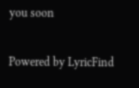you soon

Powered by LyricFind